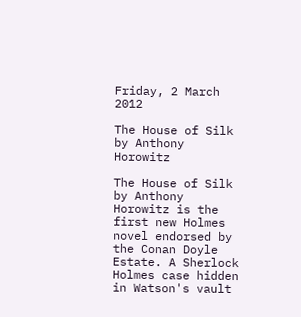Friday, 2 March 2012

The House of Silk by Anthony Horowitz

The House of Silk by Anthony Horowitz is the first new Holmes novel endorsed by the Conan Doyle Estate. A Sherlock Holmes case hidden in Watson's vault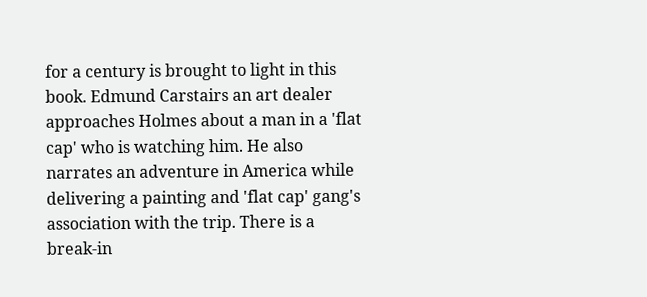for a century is brought to light in this book. Edmund Carstairs an art dealer approaches Holmes about a man in a 'flat cap' who is watching him. He also narrates an adventure in America while delivering a painting and 'flat cap' gang's association with the trip. There is a break-in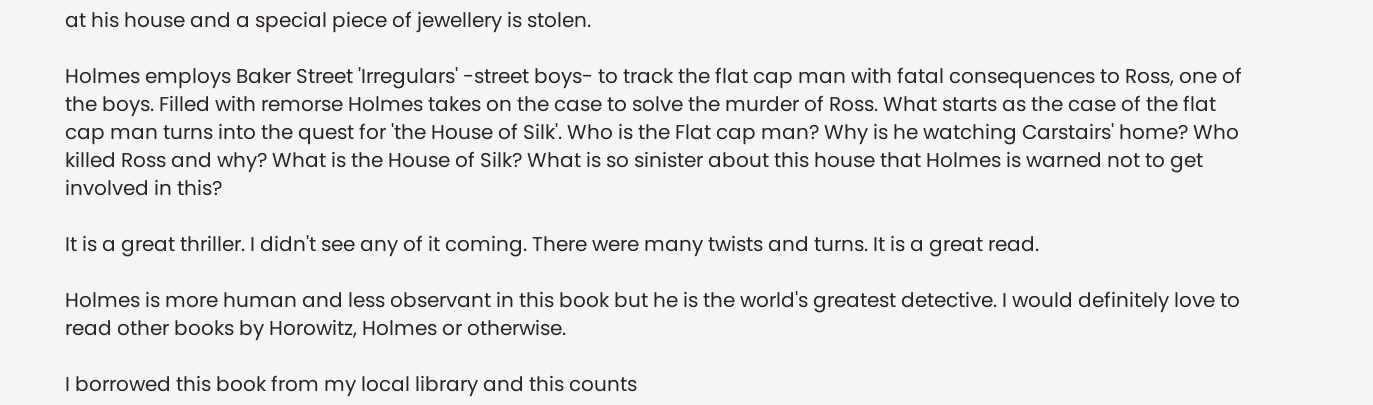at his house and a special piece of jewellery is stolen.

Holmes employs Baker Street 'Irregulars' -street boys- to track the flat cap man with fatal consequences to Ross, one of the boys. Filled with remorse Holmes takes on the case to solve the murder of Ross. What starts as the case of the flat cap man turns into the quest for 'the House of Silk'. Who is the Flat cap man? Why is he watching Carstairs' home? Who killed Ross and why? What is the House of Silk? What is so sinister about this house that Holmes is warned not to get involved in this?

It is a great thriller. I didn't see any of it coming. There were many twists and turns. It is a great read.

Holmes is more human and less observant in this book but he is the world's greatest detective. I would definitely love to read other books by Horowitz, Holmes or otherwise.

I borrowed this book from my local library and this counts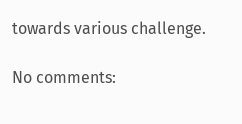towards various challenge.

No comments: